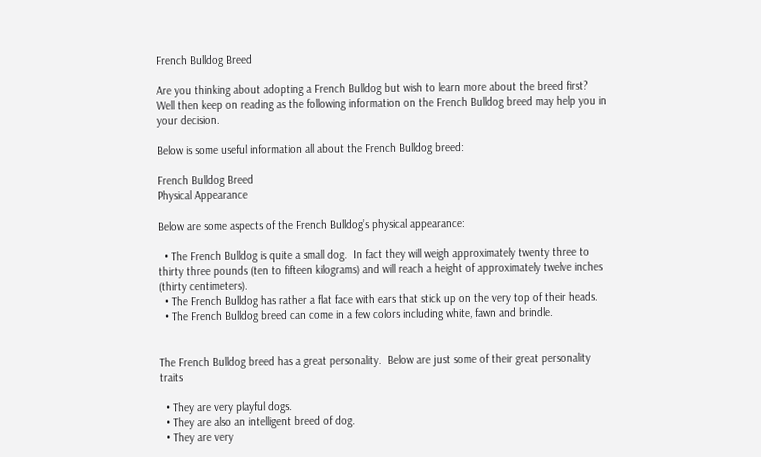French Bulldog Breed

Are you thinking about adopting a French Bulldog but wish to learn more about the breed first?  Well then keep on reading as the following information on the French Bulldog breed may help you in your decision.

Below is some useful information all about the French Bulldog breed:

French Bulldog Breed
Physical Appearance

Below are some aspects of the French Bulldog’s physical appearance:

  • The French Bulldog is quite a small dog.  In fact they will weigh approximately twenty three to thirty three pounds (ten to fifteen kilograms) and will reach a height of approximately twelve inches (thirty centimeters).
  • The French Bulldog has rather a flat face with ears that stick up on the very top of their heads.
  • The French Bulldog breed can come in a few colors including white, fawn and brindle.


The French Bulldog breed has a great personality.  Below are just some of their great personality traits

  • They are very playful dogs.
  • They are also an intelligent breed of dog.
  • They are very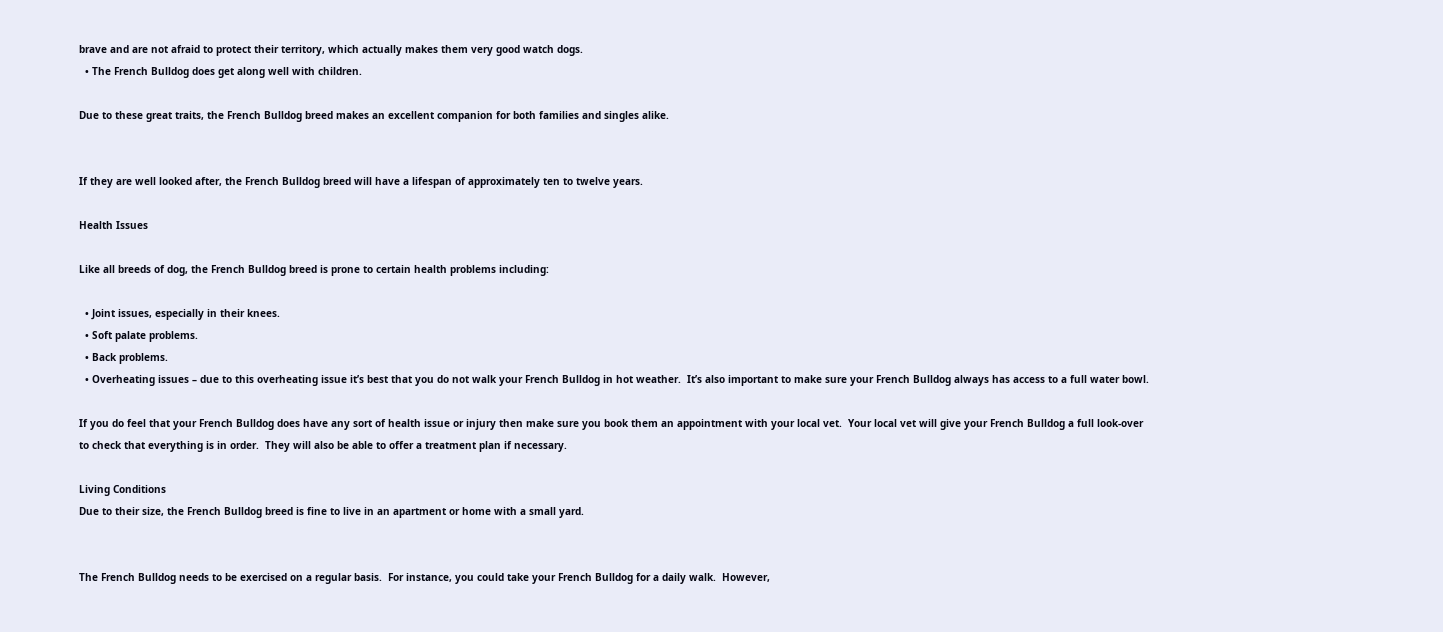brave and are not afraid to protect their territory, which actually makes them very good watch dogs.
  • The French Bulldog does get along well with children.

Due to these great traits, the French Bulldog breed makes an excellent companion for both families and singles alike.


If they are well looked after, the French Bulldog breed will have a lifespan of approximately ten to twelve years.

Health Issues

Like all breeds of dog, the French Bulldog breed is prone to certain health problems including:

  • Joint issues, especially in their knees.
  • Soft palate problems.
  • Back problems.
  • Overheating issues – due to this overheating issue it’s best that you do not walk your French Bulldog in hot weather.  It’s also important to make sure your French Bulldog always has access to a full water bowl.

If you do feel that your French Bulldog does have any sort of health issue or injury then make sure you book them an appointment with your local vet.  Your local vet will give your French Bulldog a full look-over to check that everything is in order.  They will also be able to offer a treatment plan if necessary.

Living Conditions
Due to their size, the French Bulldog breed is fine to live in an apartment or home with a small yard.


The French Bulldog needs to be exercised on a regular basis.  For instance, you could take your French Bulldog for a daily walk.  However,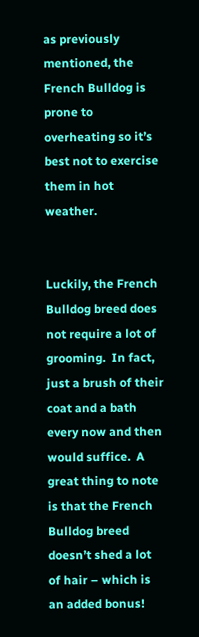as previously mentioned, the French Bulldog is prone to overheating so it’s best not to exercise them in hot weather.


Luckily, the French Bulldog breed does not require a lot of grooming.  In fact, just a brush of their coat and a bath every now and then would suffice.  A great thing to note is that the French Bulldog breed doesn’t shed a lot of hair – which is an added bonus!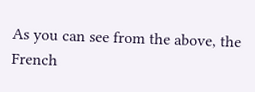As you can see from the above, the French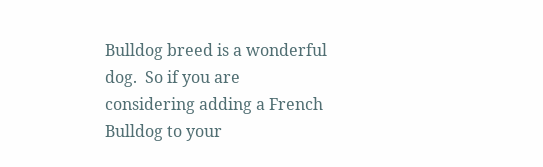Bulldog breed is a wonderful dog.  So if you are considering adding a French Bulldog to your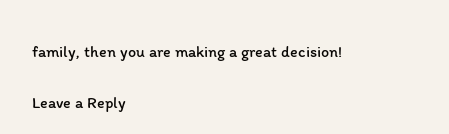family, then you are making a great decision!

Leave a Reply